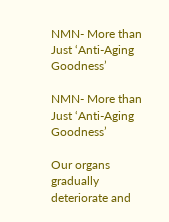NMN- More than Just ‘Anti-Aging Goodness’

NMN- More than Just ‘Anti-Aging Goodness’

Our organs gradually deteriorate and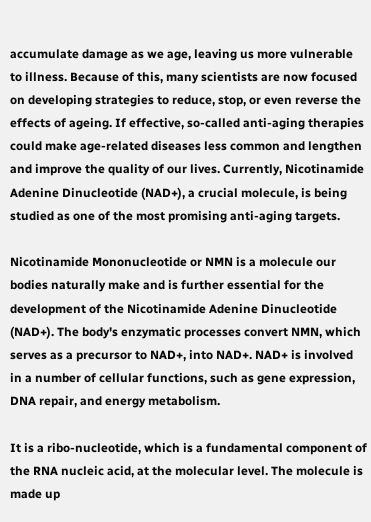accumulate damage as we age, leaving us more vulnerable to illness. Because of this, many scientists are now focused on developing strategies to reduce, stop, or even reverse the effects of ageing. If effective, so-called anti-aging therapies could make age-related diseases less common and lengthen and improve the quality of our lives. Currently, Nicotinamide Adenine Dinucleotide (NAD+), a crucial molecule, is being studied as one of the most promising anti-aging targets.

Nicotinamide Mononucleotide or NMN is a molecule our bodies naturally make and is further essential for the development of the Nicotinamide Adenine Dinucleotide (NAD+). The body's enzymatic processes convert NMN, which serves as a precursor to NAD+, into NAD+. NAD+ is involved in a number of cellular functions, such as gene expression, DNA repair, and energy metabolism.

It is a ribo-nucleotide, which is a fundamental component of the RNA nucleic acid, at the molecular level. The molecule is made up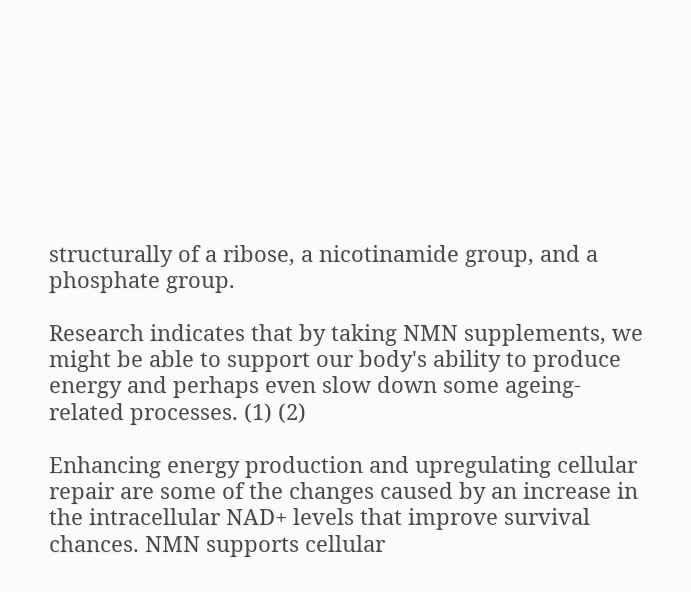structurally of a ribose, a nicotinamide group, and a phosphate group.

Research indicates that by taking NMN supplements, we might be able to support our body's ability to produce energy and perhaps even slow down some ageing-related processes. (1) (2)

Enhancing energy production and upregulating cellular repair are some of the changes caused by an increase in the intracellular NAD+ levels that improve survival chances. NMN supports cellular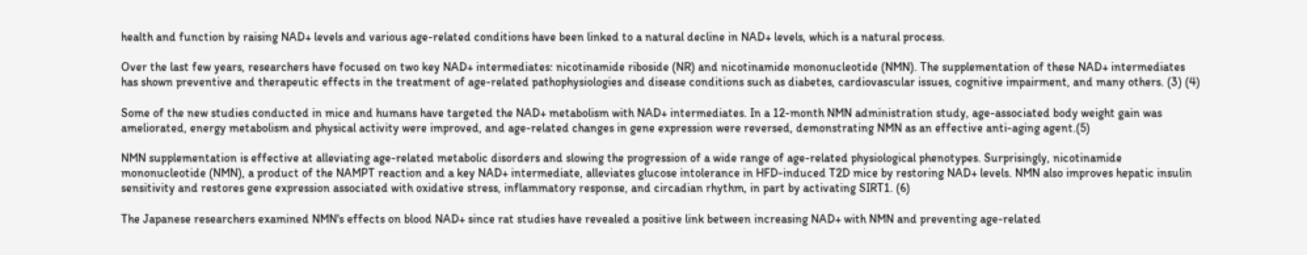health and function by raising NAD+ levels and various age-related conditions have been linked to a natural decline in NAD+ levels, which is a natural process.

Over the last few years, researchers have focused on two key NAD+ intermediates: nicotinamide riboside (NR) and nicotinamide mononucleotide (NMN). The supplementation of these NAD+ intermediates has shown preventive and therapeutic effects in the treatment of age-related pathophysiologies and disease conditions such as diabetes, cardiovascular issues, cognitive impairment, and many others. (3) (4)

Some of the new studies conducted in mice and humans have targeted the NAD+ metabolism with NAD+ intermediates. In a 12-month NMN administration study, age-associated body weight gain was ameliorated, energy metabolism and physical activity were improved, and age-related changes in gene expression were reversed, demonstrating NMN as an effective anti-aging agent.(5)

NMN supplementation is effective at alleviating age-related metabolic disorders and slowing the progression of a wide range of age-related physiological phenotypes. Surprisingly, nicotinamide mononucleotide (NMN), a product of the NAMPT reaction and a key NAD+ intermediate, alleviates glucose intolerance in HFD-induced T2D mice by restoring NAD+ levels. NMN also improves hepatic insulin sensitivity and restores gene expression associated with oxidative stress, inflammatory response, and circadian rhythm, in part by activating SIRT1. (6)

The Japanese researchers examined NMN's effects on blood NAD+ since rat studies have revealed a positive link between increasing NAD+ with NMN and preventing age-related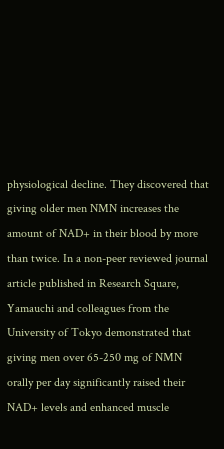physiological decline. They discovered that giving older men NMN increases the amount of NAD+ in their blood by more than twice. In a non-peer reviewed journal article published in Research Square, Yamauchi and colleagues from the University of Tokyo demonstrated that giving men over 65-250 mg of NMN orally per day significantly raised their NAD+ levels and enhanced muscle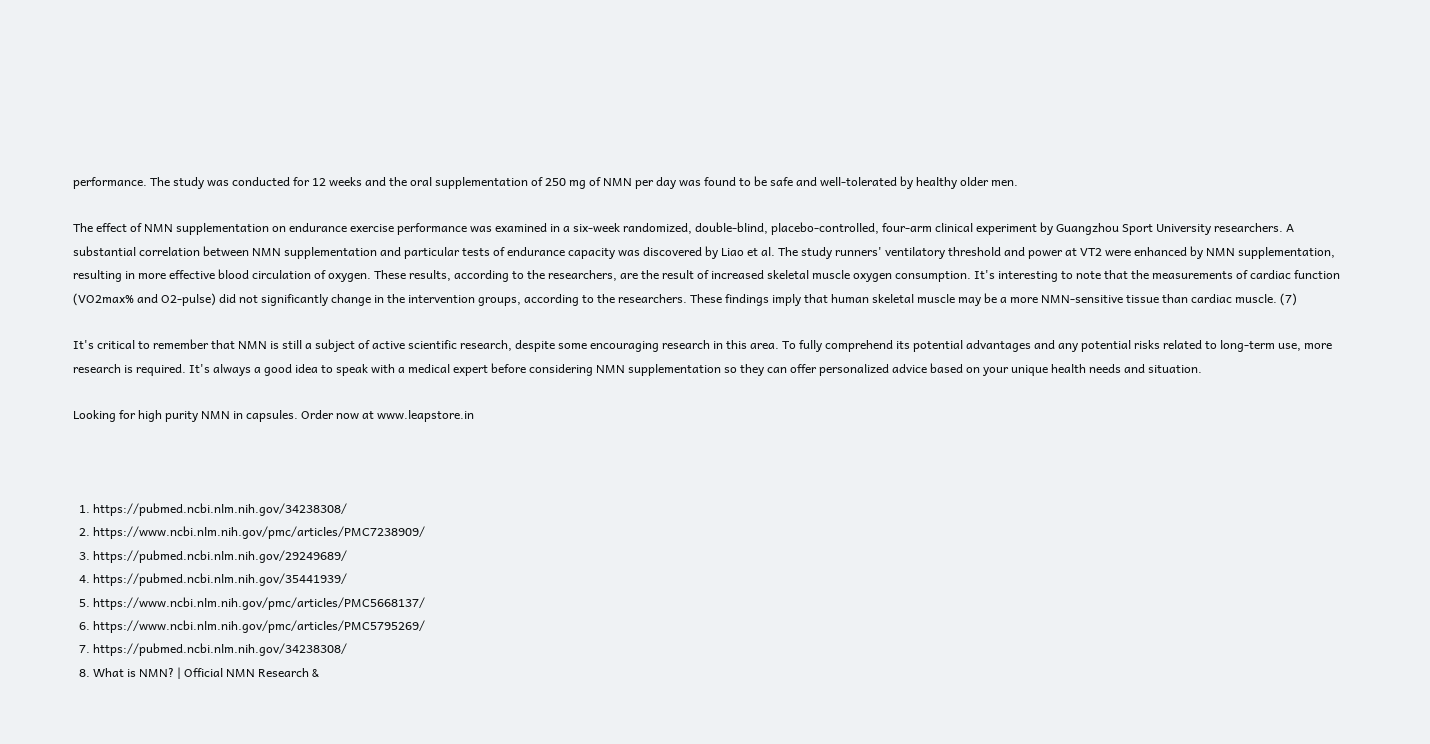performance. The study was conducted for 12 weeks and the oral supplementation of 250 mg of NMN per day was found to be safe and well-tolerated by healthy older men.

The effect of NMN supplementation on endurance exercise performance was examined in a six-week randomized, double-blind, placebo-controlled, four-arm clinical experiment by Guangzhou Sport University researchers. A substantial correlation between NMN supplementation and particular tests of endurance capacity was discovered by Liao et al. The study runners' ventilatory threshold and power at VT2 were enhanced by NMN supplementation, resulting in more effective blood circulation of oxygen. These results, according to the researchers, are the result of increased skeletal muscle oxygen consumption. It's interesting to note that the measurements of cardiac function (VO2max% and O2-pulse) did not significantly change in the intervention groups, according to the researchers. These findings imply that human skeletal muscle may be a more NMN-sensitive tissue than cardiac muscle. (7)

It's critical to remember that NMN is still a subject of active scientific research, despite some encouraging research in this area. To fully comprehend its potential advantages and any potential risks related to long-term use, more research is required. It's always a good idea to speak with a medical expert before considering NMN supplementation so they can offer personalized advice based on your unique health needs and situation.

Looking for high purity NMN in capsules. Order now at www.leapstore.in



  1. https://pubmed.ncbi.nlm.nih.gov/34238308/
  2. https://www.ncbi.nlm.nih.gov/pmc/articles/PMC7238909/
  3. https://pubmed.ncbi.nlm.nih.gov/29249689/
  4. https://pubmed.ncbi.nlm.nih.gov/35441939/
  5. https://www.ncbi.nlm.nih.gov/pmc/articles/PMC5668137/
  6. https://www.ncbi.nlm.nih.gov/pmc/articles/PMC5795269/
  7. https://pubmed.ncbi.nlm.nih.gov/34238308/
  8. What is NMN? | Official NMN Research &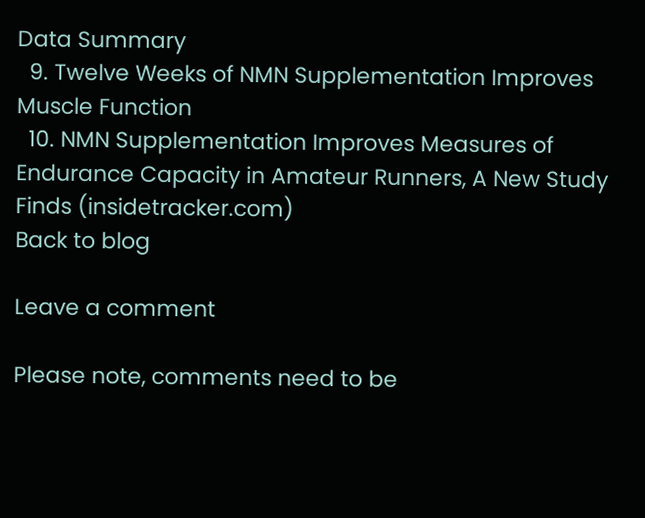Data Summary
  9. Twelve Weeks of NMN Supplementation Improves Muscle Function
  10. NMN Supplementation Improves Measures of Endurance Capacity in Amateur Runners, A New Study Finds (insidetracker.com)
Back to blog

Leave a comment

Please note, comments need to be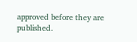approved before they are published.